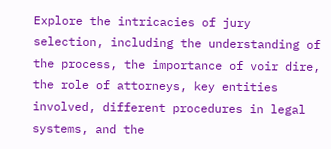Explore the intricacies of jury selection, including the understanding of the process, the importance of voir dire, the role of attorneys, key entities involved, different procedures in legal systems, and the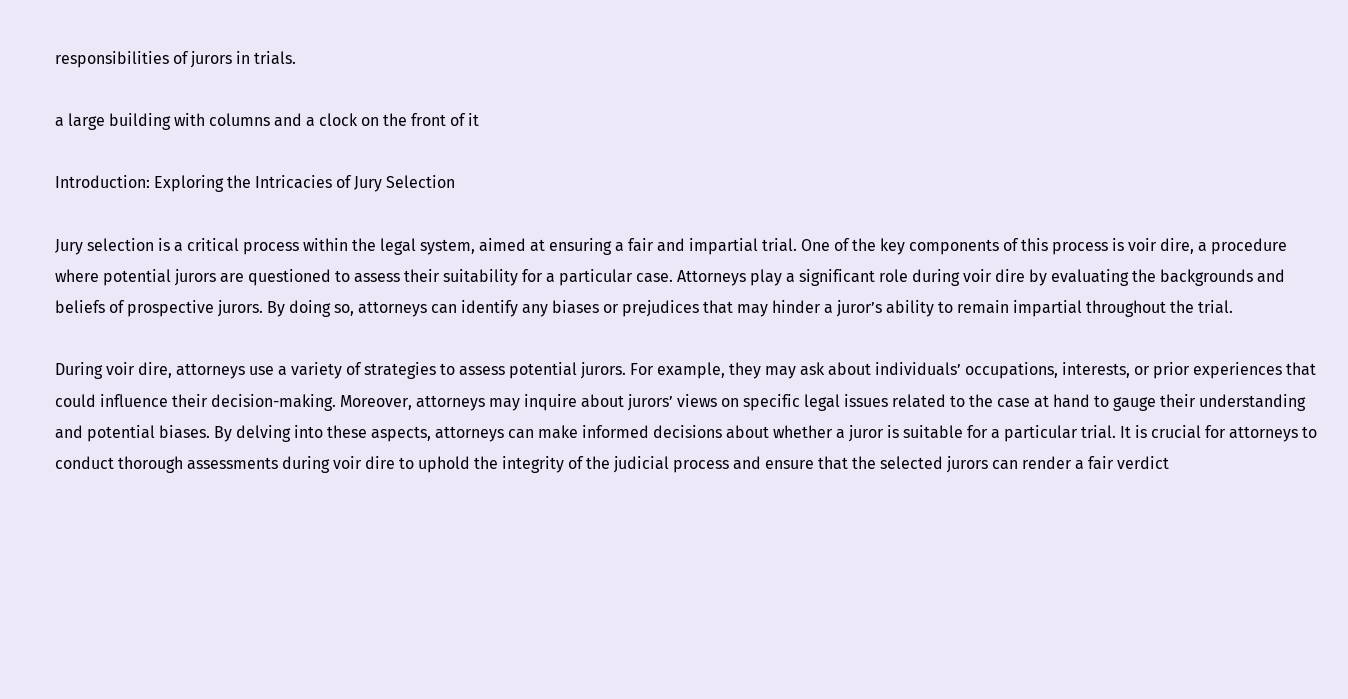responsibilities of jurors in trials.

a large building with columns and a clock on the front of it

Introduction: Exploring the Intricacies of Jury Selection

Jury selection is a critical process within the legal system, aimed at ensuring a fair and impartial trial. One of the key components of this process is voir dire, a procedure where potential jurors are questioned to assess their suitability for a particular case. Attorneys play a significant role during voir dire by evaluating the backgrounds and beliefs of prospective jurors. By doing so, attorneys can identify any biases or prejudices that may hinder a juror’s ability to remain impartial throughout the trial.

During voir dire, attorneys use a variety of strategies to assess potential jurors. For example, they may ask about individuals’ occupations, interests, or prior experiences that could influence their decision-making. Moreover, attorneys may inquire about jurors’ views on specific legal issues related to the case at hand to gauge their understanding and potential biases. By delving into these aspects, attorneys can make informed decisions about whether a juror is suitable for a particular trial. It is crucial for attorneys to conduct thorough assessments during voir dire to uphold the integrity of the judicial process and ensure that the selected jurors can render a fair verdict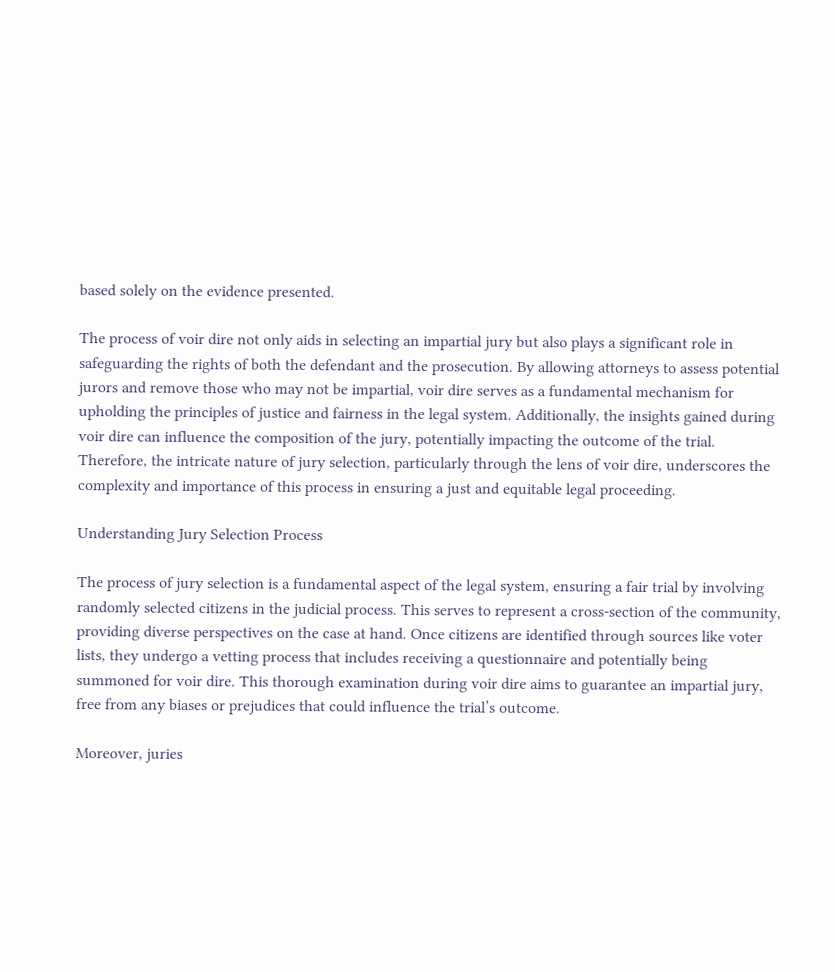based solely on the evidence presented.

The process of voir dire not only aids in selecting an impartial jury but also plays a significant role in safeguarding the rights of both the defendant and the prosecution. By allowing attorneys to assess potential jurors and remove those who may not be impartial, voir dire serves as a fundamental mechanism for upholding the principles of justice and fairness in the legal system. Additionally, the insights gained during voir dire can influence the composition of the jury, potentially impacting the outcome of the trial. Therefore, the intricate nature of jury selection, particularly through the lens of voir dire, underscores the complexity and importance of this process in ensuring a just and equitable legal proceeding.

Understanding Jury Selection Process

The process of jury selection is a fundamental aspect of the legal system, ensuring a fair trial by involving randomly selected citizens in the judicial process. This serves to represent a cross-section of the community, providing diverse perspectives on the case at hand. Once citizens are identified through sources like voter lists, they undergo a vetting process that includes receiving a questionnaire and potentially being summoned for voir dire. This thorough examination during voir dire aims to guarantee an impartial jury, free from any biases or prejudices that could influence the trial’s outcome.

Moreover, juries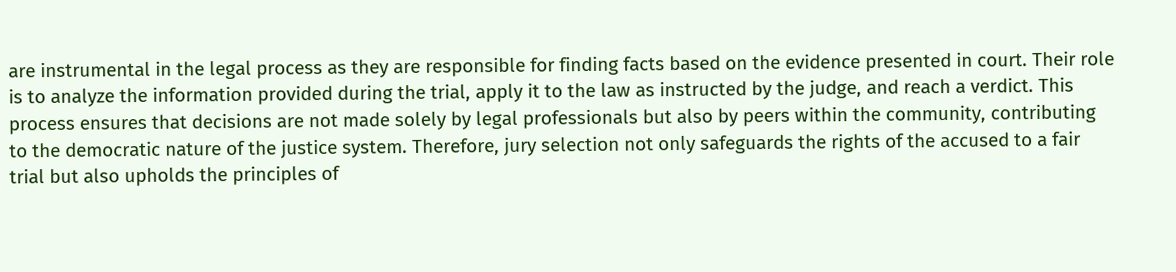are instrumental in the legal process as they are responsible for finding facts based on the evidence presented in court. Their role is to analyze the information provided during the trial, apply it to the law as instructed by the judge, and reach a verdict. This process ensures that decisions are not made solely by legal professionals but also by peers within the community, contributing to the democratic nature of the justice system. Therefore, jury selection not only safeguards the rights of the accused to a fair trial but also upholds the principles of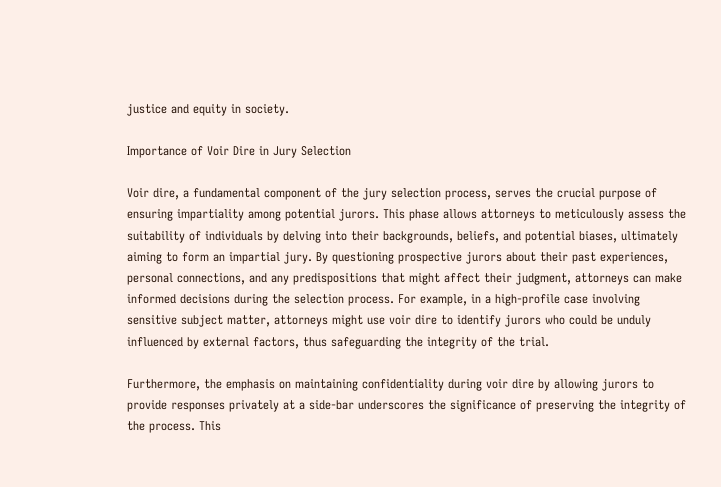justice and equity in society.

Importance of Voir Dire in Jury Selection

Voir dire, a fundamental component of the jury selection process, serves the crucial purpose of ensuring impartiality among potential jurors. This phase allows attorneys to meticulously assess the suitability of individuals by delving into their backgrounds, beliefs, and potential biases, ultimately aiming to form an impartial jury. By questioning prospective jurors about their past experiences, personal connections, and any predispositions that might affect their judgment, attorneys can make informed decisions during the selection process. For example, in a high-profile case involving sensitive subject matter, attorneys might use voir dire to identify jurors who could be unduly influenced by external factors, thus safeguarding the integrity of the trial.

Furthermore, the emphasis on maintaining confidentiality during voir dire by allowing jurors to provide responses privately at a side-bar underscores the significance of preserving the integrity of the process. This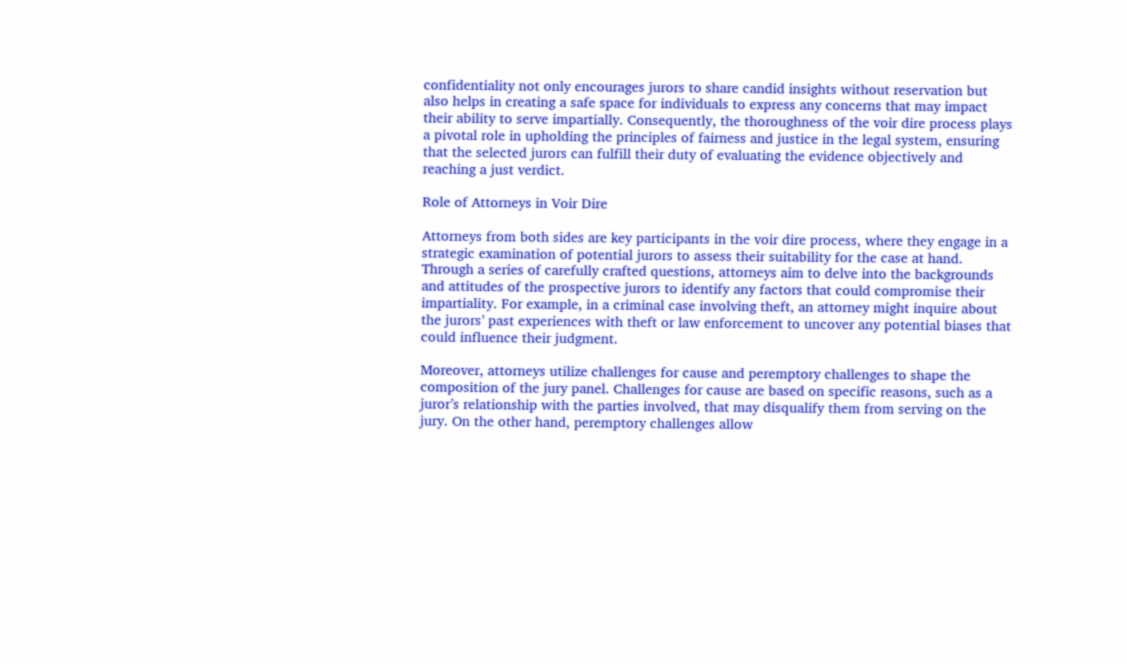confidentiality not only encourages jurors to share candid insights without reservation but also helps in creating a safe space for individuals to express any concerns that may impact their ability to serve impartially. Consequently, the thoroughness of the voir dire process plays a pivotal role in upholding the principles of fairness and justice in the legal system, ensuring that the selected jurors can fulfill their duty of evaluating the evidence objectively and reaching a just verdict.

Role of Attorneys in Voir Dire

Attorneys from both sides are key participants in the voir dire process, where they engage in a strategic examination of potential jurors to assess their suitability for the case at hand. Through a series of carefully crafted questions, attorneys aim to delve into the backgrounds and attitudes of the prospective jurors to identify any factors that could compromise their impartiality. For example, in a criminal case involving theft, an attorney might inquire about the jurors’ past experiences with theft or law enforcement to uncover any potential biases that could influence their judgment.

Moreover, attorneys utilize challenges for cause and peremptory challenges to shape the composition of the jury panel. Challenges for cause are based on specific reasons, such as a juror’s relationship with the parties involved, that may disqualify them from serving on the jury. On the other hand, peremptory challenges allow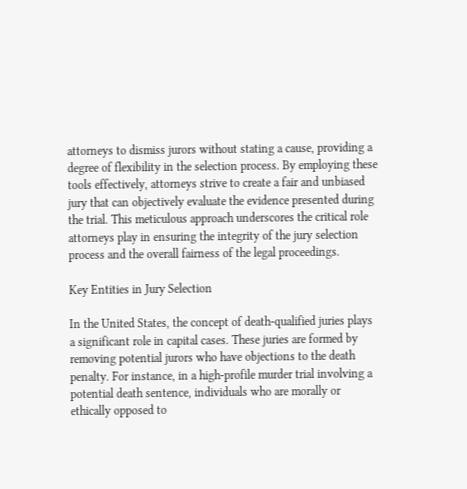attorneys to dismiss jurors without stating a cause, providing a degree of flexibility in the selection process. By employing these tools effectively, attorneys strive to create a fair and unbiased jury that can objectively evaluate the evidence presented during the trial. This meticulous approach underscores the critical role attorneys play in ensuring the integrity of the jury selection process and the overall fairness of the legal proceedings.

Key Entities in Jury Selection

In the United States, the concept of death-qualified juries plays a significant role in capital cases. These juries are formed by removing potential jurors who have objections to the death penalty. For instance, in a high-profile murder trial involving a potential death sentence, individuals who are morally or ethically opposed to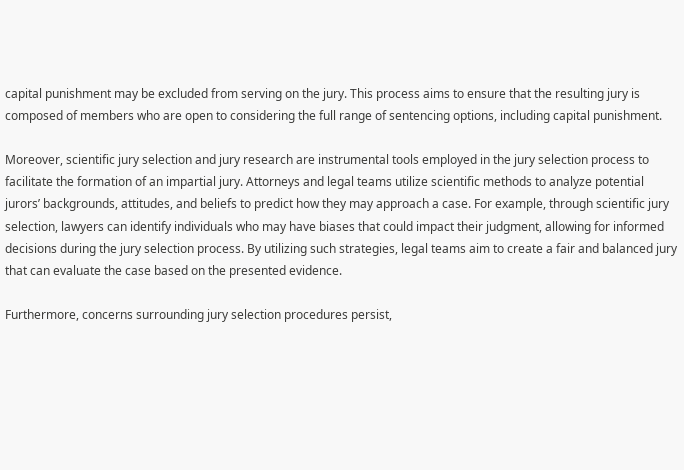capital punishment may be excluded from serving on the jury. This process aims to ensure that the resulting jury is composed of members who are open to considering the full range of sentencing options, including capital punishment.

Moreover, scientific jury selection and jury research are instrumental tools employed in the jury selection process to facilitate the formation of an impartial jury. Attorneys and legal teams utilize scientific methods to analyze potential jurors’ backgrounds, attitudes, and beliefs to predict how they may approach a case. For example, through scientific jury selection, lawyers can identify individuals who may have biases that could impact their judgment, allowing for informed decisions during the jury selection process. By utilizing such strategies, legal teams aim to create a fair and balanced jury that can evaluate the case based on the presented evidence.

Furthermore, concerns surrounding jury selection procedures persist,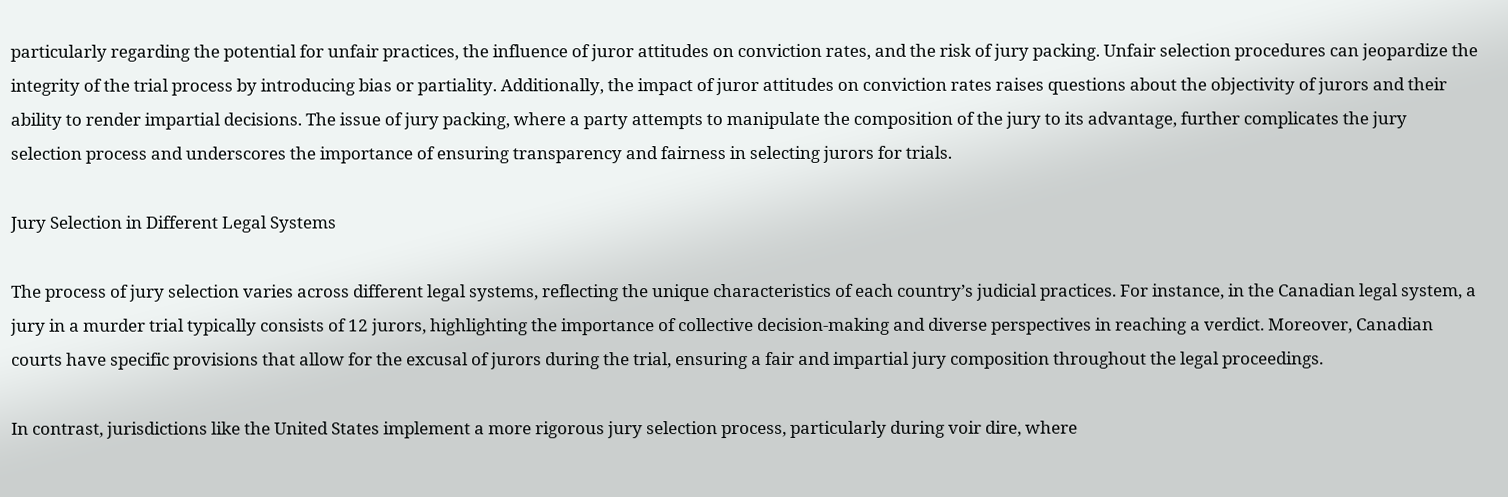particularly regarding the potential for unfair practices, the influence of juror attitudes on conviction rates, and the risk of jury packing. Unfair selection procedures can jeopardize the integrity of the trial process by introducing bias or partiality. Additionally, the impact of juror attitudes on conviction rates raises questions about the objectivity of jurors and their ability to render impartial decisions. The issue of jury packing, where a party attempts to manipulate the composition of the jury to its advantage, further complicates the jury selection process and underscores the importance of ensuring transparency and fairness in selecting jurors for trials.

Jury Selection in Different Legal Systems

The process of jury selection varies across different legal systems, reflecting the unique characteristics of each country’s judicial practices. For instance, in the Canadian legal system, a jury in a murder trial typically consists of 12 jurors, highlighting the importance of collective decision-making and diverse perspectives in reaching a verdict. Moreover, Canadian courts have specific provisions that allow for the excusal of jurors during the trial, ensuring a fair and impartial jury composition throughout the legal proceedings.

In contrast, jurisdictions like the United States implement a more rigorous jury selection process, particularly during voir dire, where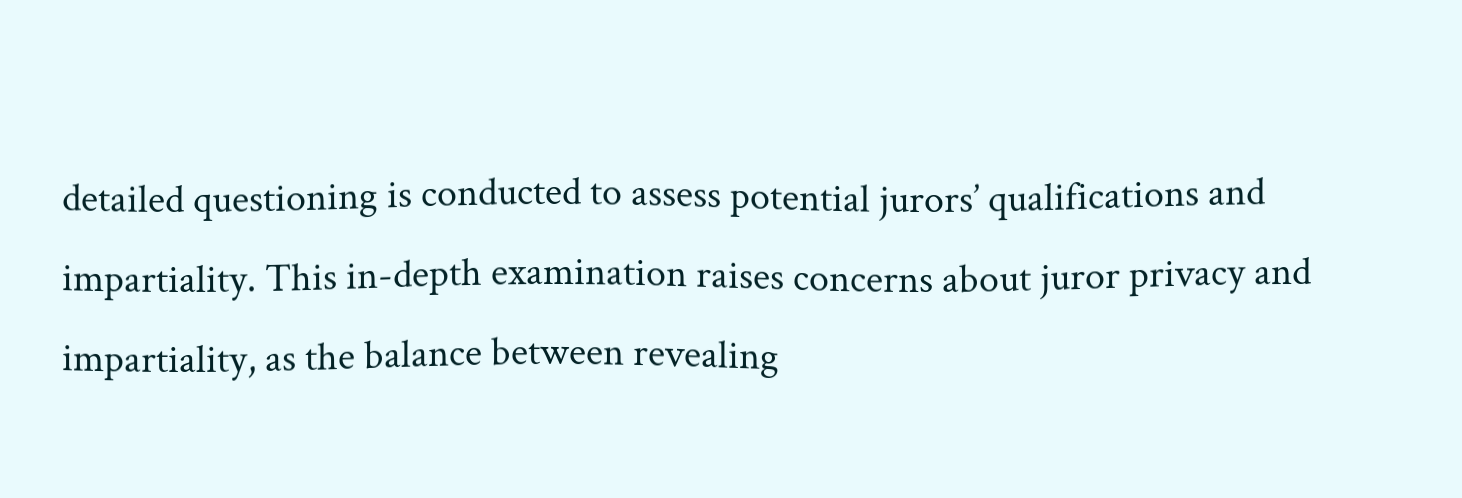detailed questioning is conducted to assess potential jurors’ qualifications and impartiality. This in-depth examination raises concerns about juror privacy and impartiality, as the balance between revealing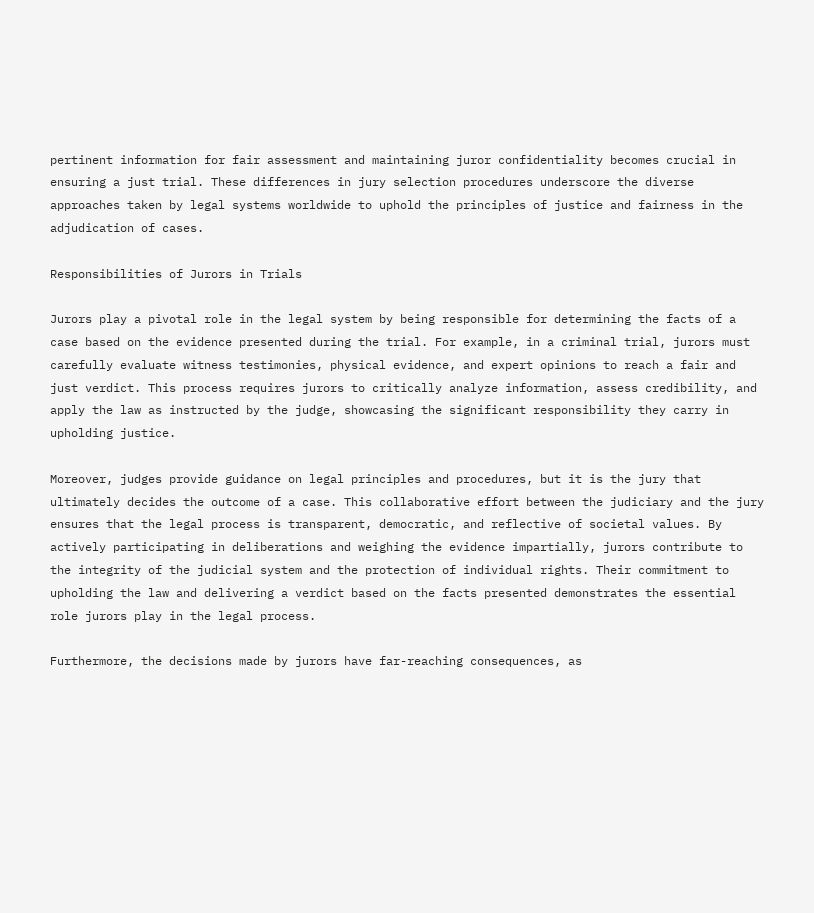pertinent information for fair assessment and maintaining juror confidentiality becomes crucial in ensuring a just trial. These differences in jury selection procedures underscore the diverse approaches taken by legal systems worldwide to uphold the principles of justice and fairness in the adjudication of cases.

Responsibilities of Jurors in Trials

Jurors play a pivotal role in the legal system by being responsible for determining the facts of a case based on the evidence presented during the trial. For example, in a criminal trial, jurors must carefully evaluate witness testimonies, physical evidence, and expert opinions to reach a fair and just verdict. This process requires jurors to critically analyze information, assess credibility, and apply the law as instructed by the judge, showcasing the significant responsibility they carry in upholding justice.

Moreover, judges provide guidance on legal principles and procedures, but it is the jury that ultimately decides the outcome of a case. This collaborative effort between the judiciary and the jury ensures that the legal process is transparent, democratic, and reflective of societal values. By actively participating in deliberations and weighing the evidence impartially, jurors contribute to the integrity of the judicial system and the protection of individual rights. Their commitment to upholding the law and delivering a verdict based on the facts presented demonstrates the essential role jurors play in the legal process.

Furthermore, the decisions made by jurors have far-reaching consequences, as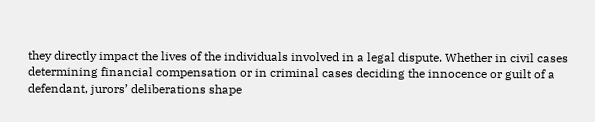they directly impact the lives of the individuals involved in a legal dispute. Whether in civil cases determining financial compensation or in criminal cases deciding the innocence or guilt of a defendant, jurors’ deliberations shape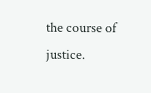the course of justice.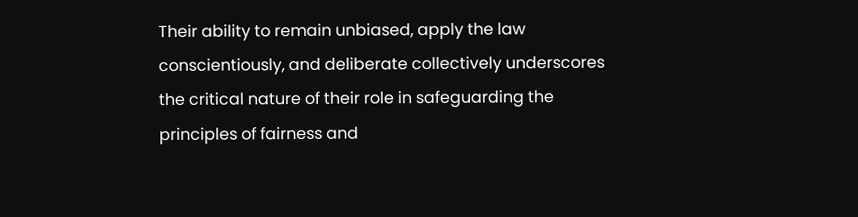Their ability to remain unbiased, apply the law conscientiously, and deliberate collectively underscores the critical nature of their role in safeguarding the principles of fairness and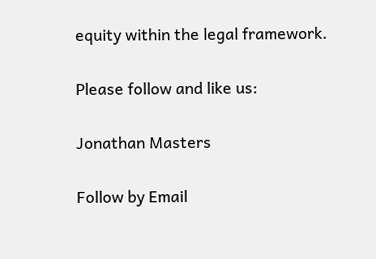equity within the legal framework.

Please follow and like us:

Jonathan Masters

Follow by Email